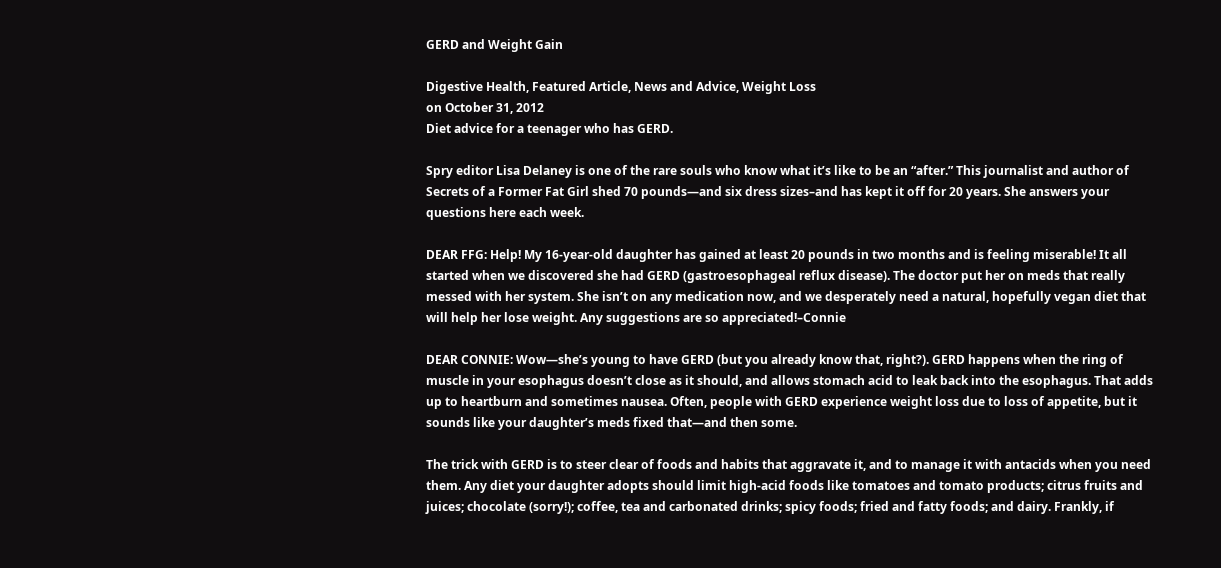GERD and Weight Gain

Digestive Health, Featured Article, News and Advice, Weight Loss
on October 31, 2012
Diet advice for a teenager who has GERD.

Spry editor Lisa Delaney is one of the rare souls who know what it’s like to be an “after.” This journalist and author of Secrets of a Former Fat Girl shed 70 pounds—and six dress sizes–and has kept it off for 20 years. She answers your questions here each week.

DEAR FFG: Help! My 16-year-old daughter has gained at least 20 pounds in two months and is feeling miserable! It all started when we discovered she had GERD (gastroesophageal reflux disease). The doctor put her on meds that really messed with her system. She isn’t on any medication now, and we desperately need a natural, hopefully vegan diet that will help her lose weight. Any suggestions are so appreciated!–Connie

DEAR CONNIE: Wow—she’s young to have GERD (but you already know that, right?). GERD happens when the ring of muscle in your esophagus doesn’t close as it should, and allows stomach acid to leak back into the esophagus. That adds up to heartburn and sometimes nausea. Often, people with GERD experience weight loss due to loss of appetite, but it sounds like your daughter’s meds fixed that—and then some.

The trick with GERD is to steer clear of foods and habits that aggravate it, and to manage it with antacids when you need them. Any diet your daughter adopts should limit high-acid foods like tomatoes and tomato products; citrus fruits and juices; chocolate (sorry!); coffee, tea and carbonated drinks; spicy foods; fried and fatty foods; and dairy. Frankly, if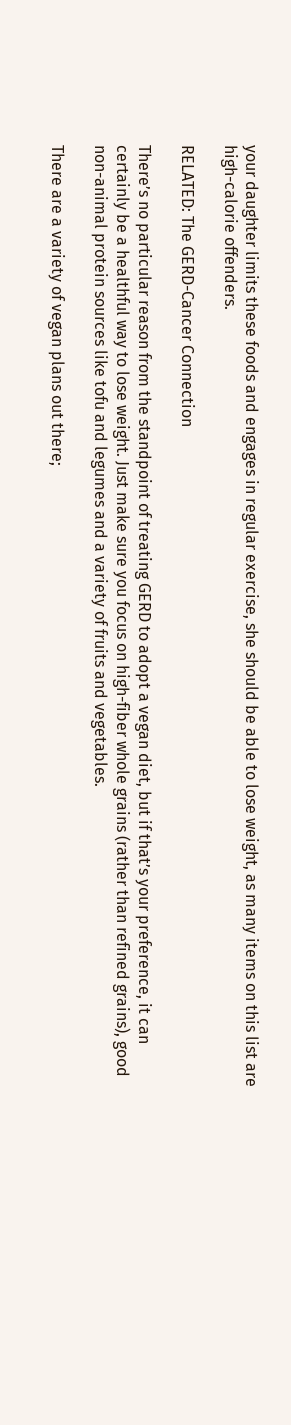your daughter limits these foods and engages in regular exercise, she should be able to lose weight, as many items on this list are high-calorie offenders.

RELATED: The GERD-Cancer Connection

There’s no particular reason from the standpoint of treating GERD to adopt a vegan diet, but if that’s your preference, it can certainly be a healthful way to lose weight. Just make sure you focus on high-fiber whole grains (rather than refined grains), good non-animal protein sources like tofu and legumes and a variety of fruits and vegetables.

There are a variety of vegan plans out there;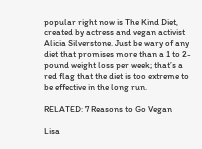popular right now is The Kind Diet, created by actress and vegan activist Alicia Silverstone. Just be wary of any diet that promises more than a 1 to 2-pound weight loss per week; that’s a red flag that the diet is too extreme to be effective in the long run.

RELATED: 7 Reasons to Go Vegan

Lisa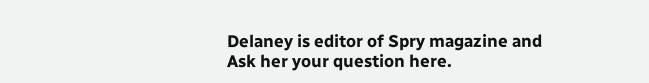Delaney is editor of Spry magazine and Ask her your question here.